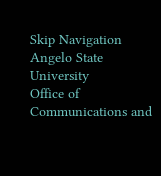Skip Navigation
Angelo State University
Office of Communications and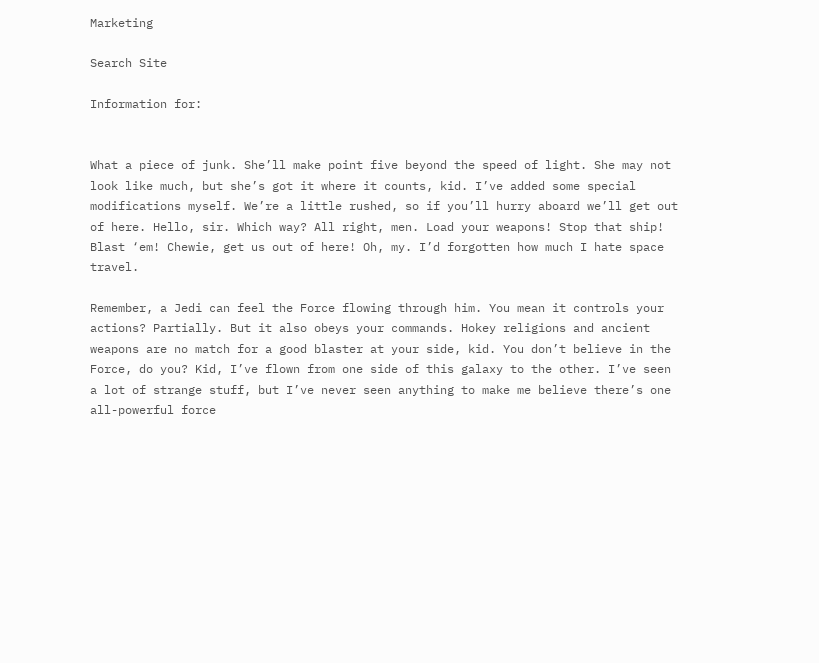Marketing

Search Site

Information for:


What a piece of junk. She’ll make point five beyond the speed of light. She may not look like much, but she’s got it where it counts, kid. I’ve added some special modifications myself. We’re a little rushed, so if you’ll hurry aboard we’ll get out of here. Hello, sir. Which way? All right, men. Load your weapons! Stop that ship! Blast ‘em! Chewie, get us out of here! Oh, my. I’d forgotten how much I hate space travel.

Remember, a Jedi can feel the Force flowing through him. You mean it controls your actions? Partially. But it also obeys your commands. Hokey religions and ancient weapons are no match for a good blaster at your side, kid. You don’t believe in the Force, do you? Kid, I’ve flown from one side of this galaxy to the other. I’ve seen a lot of strange stuff, but I’ve never seen anything to make me believe there’s one all-powerful force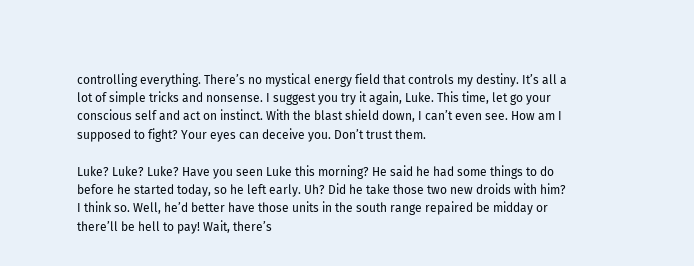controlling everything. There’s no mystical energy field that controls my destiny. It’s all a lot of simple tricks and nonsense. I suggest you try it again, Luke. This time, let go your conscious self and act on instinct. With the blast shield down, I can’t even see. How am I supposed to fight? Your eyes can deceive you. Don’t trust them.

Luke? Luke? Luke? Have you seen Luke this morning? He said he had some things to do before he started today, so he left early. Uh? Did he take those two new droids with him? I think so. Well, he’d better have those units in the south range repaired be midday or there’ll be hell to pay! Wait, there’s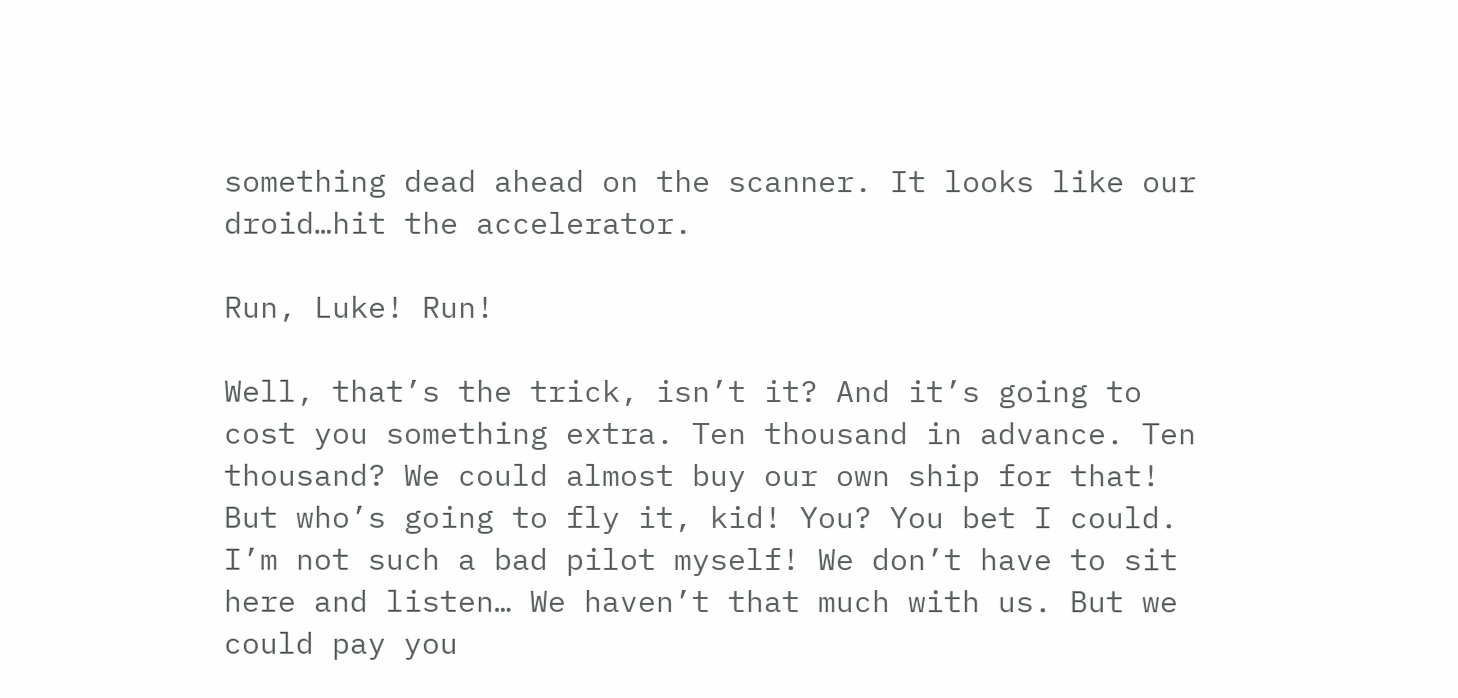something dead ahead on the scanner. It looks like our droid…hit the accelerator.

Run, Luke! Run!

Well, that’s the trick, isn’t it? And it’s going to cost you something extra. Ten thousand in advance. Ten thousand? We could almost buy our own ship for that! But who’s going to fly it, kid! You? You bet I could. I’m not such a bad pilot myself! We don’t have to sit here and listen… We haven’t that much with us. But we could pay you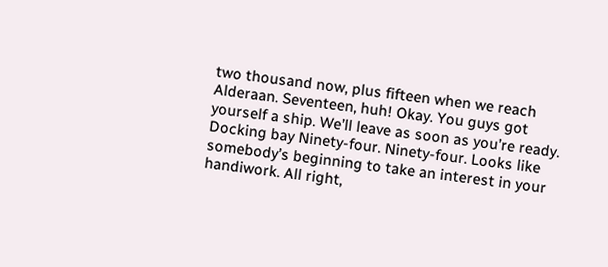two thousand now, plus fifteen when we reach Alderaan. Seventeen, huh! Okay. You guys got yourself a ship. We’ll leave as soon as you’re ready. Docking bay Ninety-four. Ninety-four. Looks like somebody’s beginning to take an interest in your handiwork. All right,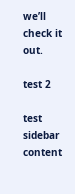we’ll check it out.

test 2

test sidebar content